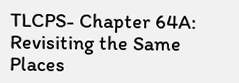TLCPS- Chapter 64A: Revisiting the Same Places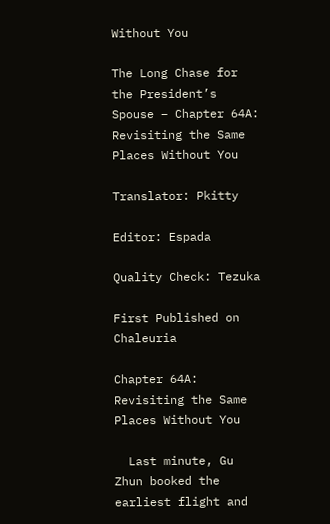Without You

The Long Chase for the President’s Spouse – Chapter 64A: Revisiting the Same Places Without You

Translator: Pkitty

Editor: Espada

Quality Check: Tezuka

First Published on Chaleuria

Chapter 64A: Revisiting the Same Places Without You

  Last minute, Gu Zhun booked the earliest flight and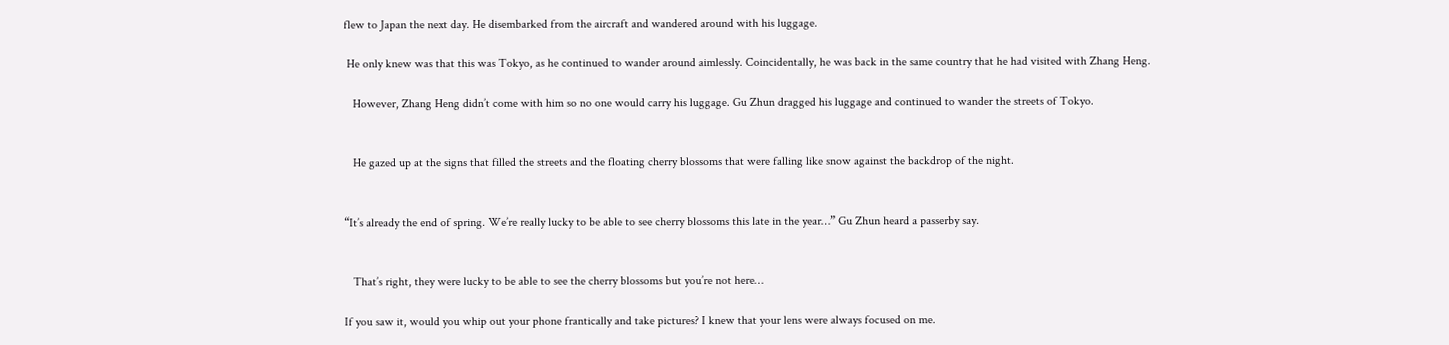flew to Japan the next day. He disembarked from the aircraft and wandered around with his luggage.

 He only knew was that this was Tokyo, as he continued to wander around aimlessly. Coincidentally, he was back in the same country that he had visited with Zhang Heng.

   However, Zhang Heng didn’t come with him so no one would carry his luggage. Gu Zhun dragged his luggage and continued to wander the streets of Tokyo.


   He gazed up at the signs that filled the streets and the floating cherry blossoms that were falling like snow against the backdrop of the night.


“It’s already the end of spring. We’re really lucky to be able to see cherry blossoms this late in the year…” Gu Zhun heard a passerby say.


   That’s right, they were lucky to be able to see the cherry blossoms but you’re not here…

If you saw it, would you whip out your phone frantically and take pictures? I knew that your lens were always focused on me.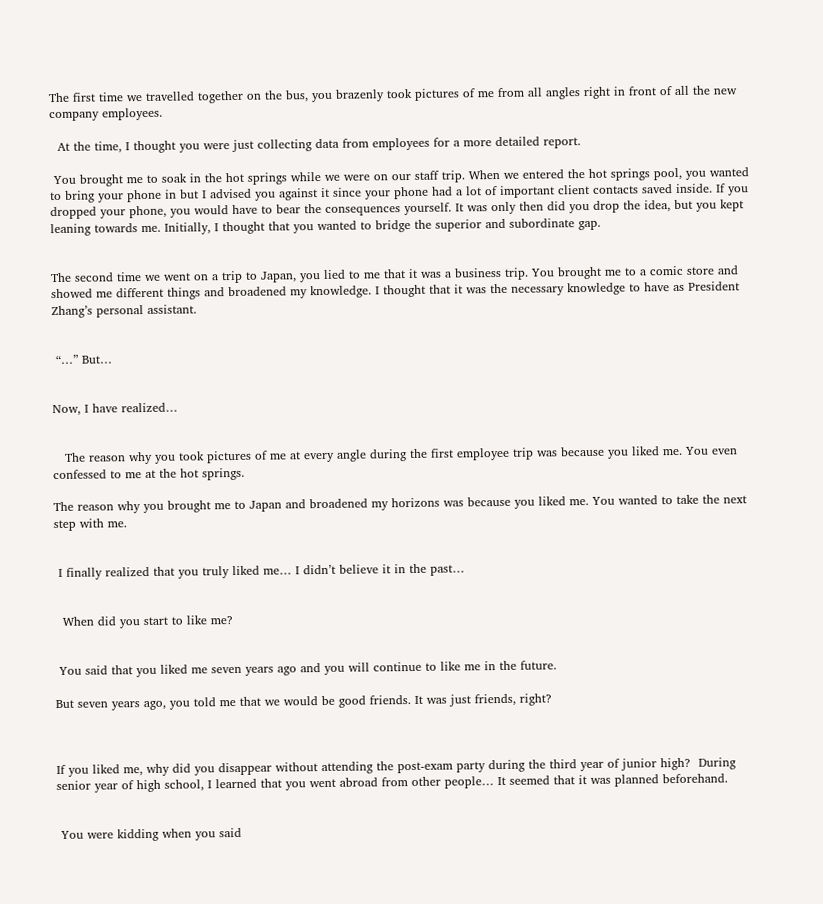The first time we travelled together on the bus, you brazenly took pictures of me from all angles right in front of all the new company employees.

  At the time, I thought you were just collecting data from employees for a more detailed report.

 You brought me to soak in the hot springs while we were on our staff trip. When we entered the hot springs pool, you wanted to bring your phone in but I advised you against it since your phone had a lot of important client contacts saved inside. If you dropped your phone, you would have to bear the consequences yourself. It was only then did you drop the idea, but you kept leaning towards me. Initially, I thought that you wanted to bridge the superior and subordinate gap.


The second time we went on a trip to Japan, you lied to me that it was a business trip. You brought me to a comic store and showed me different things and broadened my knowledge. I thought that it was the necessary knowledge to have as President Zhang’s personal assistant.


 “…” But…


Now, I have realized…


   The reason why you took pictures of me at every angle during the first employee trip was because you liked me. You even confessed to me at the hot springs.

The reason why you brought me to Japan and broadened my horizons was because you liked me. You wanted to take the next step with me.


 I finally realized that you truly liked me… I didn’t believe it in the past…


  When did you start to like me?


 You said that you liked me seven years ago and you will continue to like me in the future.

But seven years ago, you told me that we would be good friends. It was just friends, right?



If you liked me, why did you disappear without attending the post-exam party during the third year of junior high?  During senior year of high school, I learned that you went abroad from other people… It seemed that it was planned beforehand.


 You were kidding when you said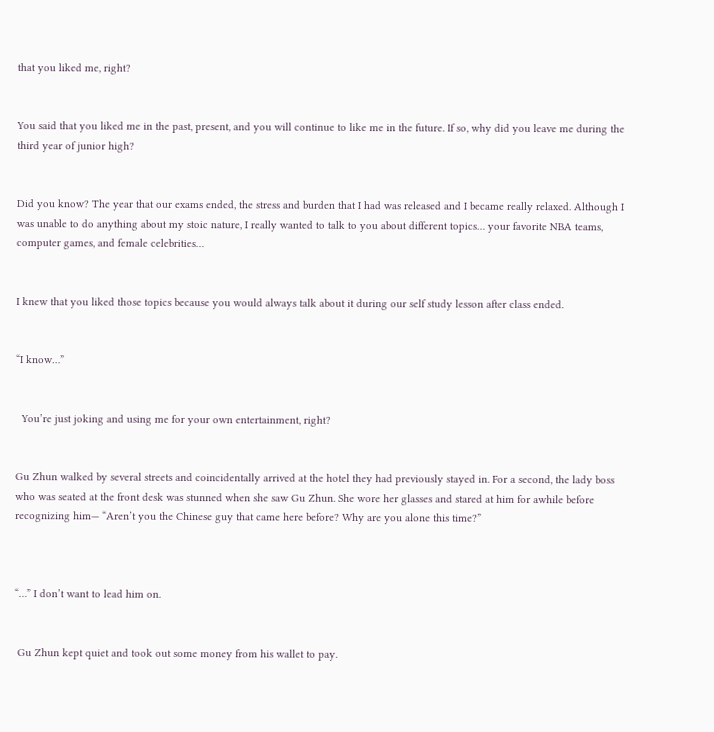that you liked me, right?


You said that you liked me in the past, present, and you will continue to like me in the future. If so, why did you leave me during the third year of junior high?


Did you know? The year that our exams ended, the stress and burden that I had was released and I became really relaxed. Although I was unable to do anything about my stoic nature, I really wanted to talk to you about different topics… your favorite NBA teams, computer games, and female celebrities…


I knew that you liked those topics because you would always talk about it during our self study lesson after class ended.


“I know…”


  You’re just joking and using me for your own entertainment, right?


Gu Zhun walked by several streets and coincidentally arrived at the hotel they had previously stayed in. For a second, the lady boss who was seated at the front desk was stunned when she saw Gu Zhun. She wore her glasses and stared at him for awhile before recognizing him— “Aren’t you the Chinese guy that came here before? Why are you alone this time?”



“…” I don’t want to lead him on.


 Gu Zhun kept quiet and took out some money from his wallet to pay.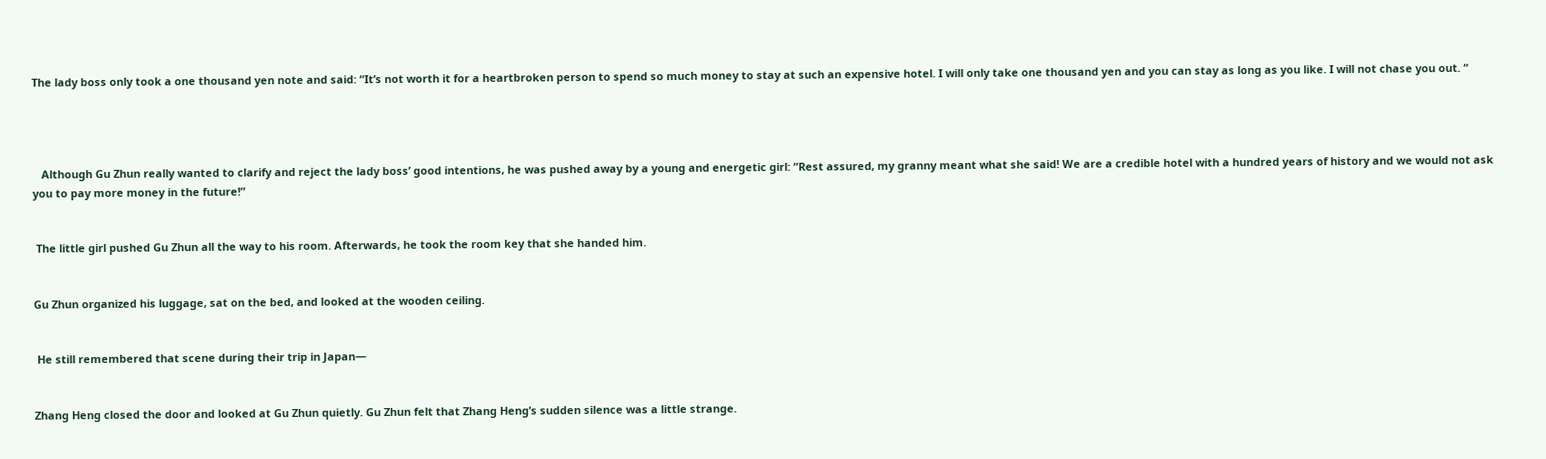The lady boss only took a one thousand yen note and said: “It’s not worth it for a heartbroken person to spend so much money to stay at such an expensive hotel. I will only take one thousand yen and you can stay as long as you like. I will not chase you out. “




   Although Gu Zhun really wanted to clarify and reject the lady boss’ good intentions, he was pushed away by a young and energetic girl: “Rest assured, my granny meant what she said! We are a credible hotel with a hundred years of history and we would not ask you to pay more money in the future!”


 The little girl pushed Gu Zhun all the way to his room. Afterwards, he took the room key that she handed him.


Gu Zhun organized his luggage, sat on the bed, and looked at the wooden ceiling.


 He still remembered that scene during their trip in Japan—


Zhang Heng closed the door and looked at Gu Zhun quietly. Gu Zhun felt that Zhang Heng’s sudden silence was a little strange.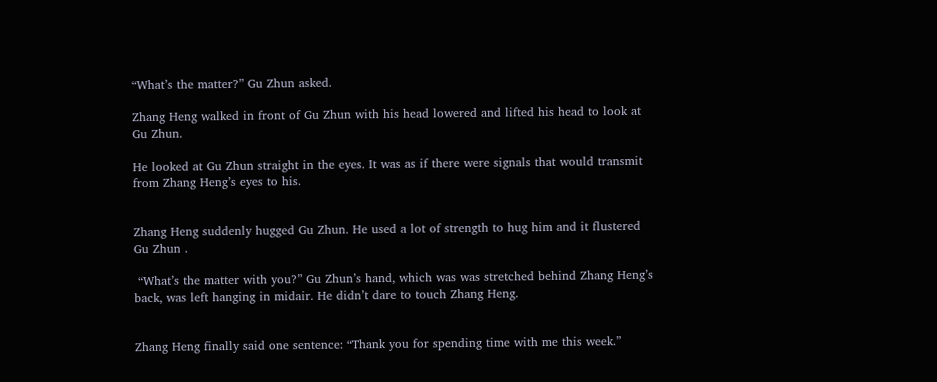“What’s the matter?” Gu Zhun asked.

Zhang Heng walked in front of Gu Zhun with his head lowered and lifted his head to look at Gu Zhun.

He looked at Gu Zhun straight in the eyes. It was as if there were signals that would transmit from Zhang Heng’s eyes to his.


Zhang Heng suddenly hugged Gu Zhun. He used a lot of strength to hug him and it flustered Gu Zhun .

 “What’s the matter with you?” Gu Zhun’s hand, which was was stretched behind Zhang Heng’s back, was left hanging in midair. He didn’t dare to touch Zhang Heng.


Zhang Heng finally said one sentence: “Thank you for spending time with me this week.”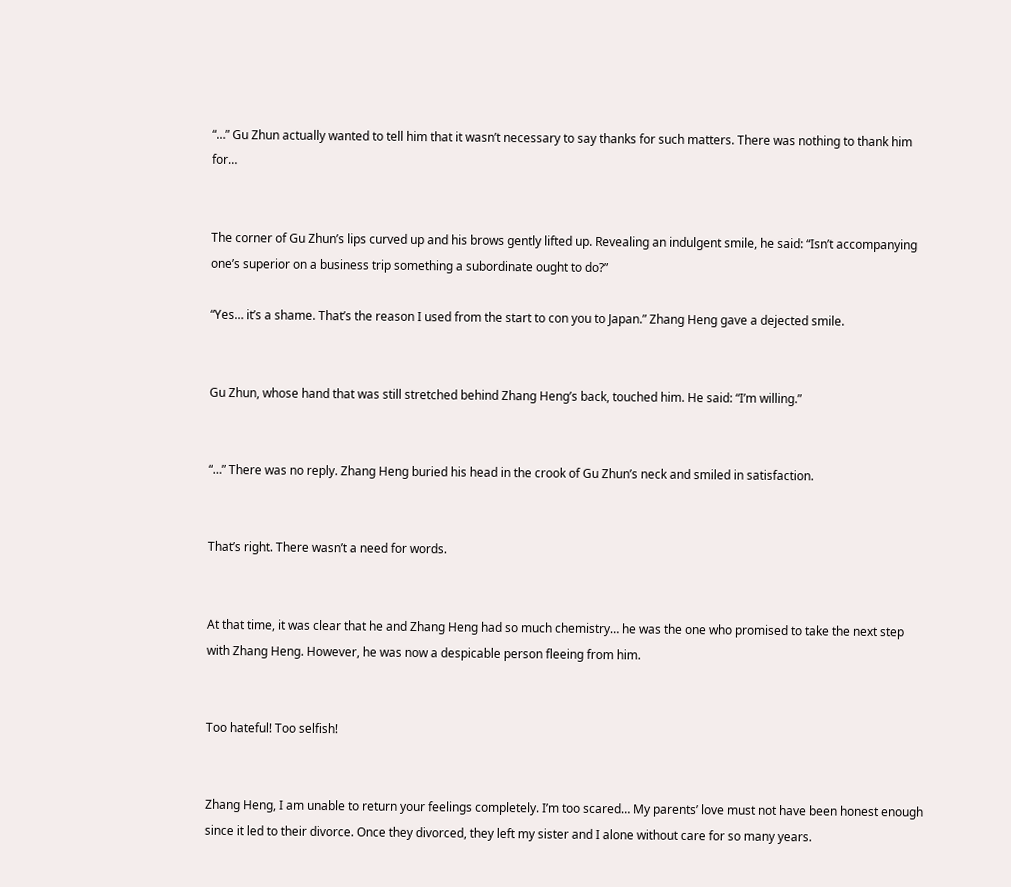“…” Gu Zhun actually wanted to tell him that it wasn’t necessary to say thanks for such matters. There was nothing to thank him for…


The corner of Gu Zhun’s lips curved up and his brows gently lifted up. Revealing an indulgent smile, he said: “Isn’t accompanying one’s superior on a business trip something a subordinate ought to do?”

“Yes… it’s a shame. That’s the reason I used from the start to con you to Japan.” Zhang Heng gave a dejected smile.


Gu Zhun, whose hand that was still stretched behind Zhang Heng’s back, touched him. He said: “I’m willing.”


“…” There was no reply. Zhang Heng buried his head in the crook of Gu Zhun’s neck and smiled in satisfaction.


That’s right. There wasn’t a need for words.


At that time, it was clear that he and Zhang Heng had so much chemistry… he was the one who promised to take the next step with Zhang Heng. However, he was now a despicable person fleeing from him.


Too hateful! Too selfish!


Zhang Heng, I am unable to return your feelings completely. I’m too scared… My parents’ love must not have been honest enough since it led to their divorce. Once they divorced, they left my sister and I alone without care for so many years.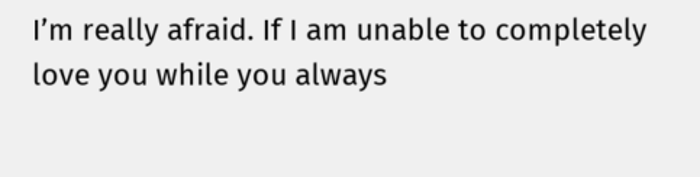I’m really afraid. If I am unable to completely love you while you always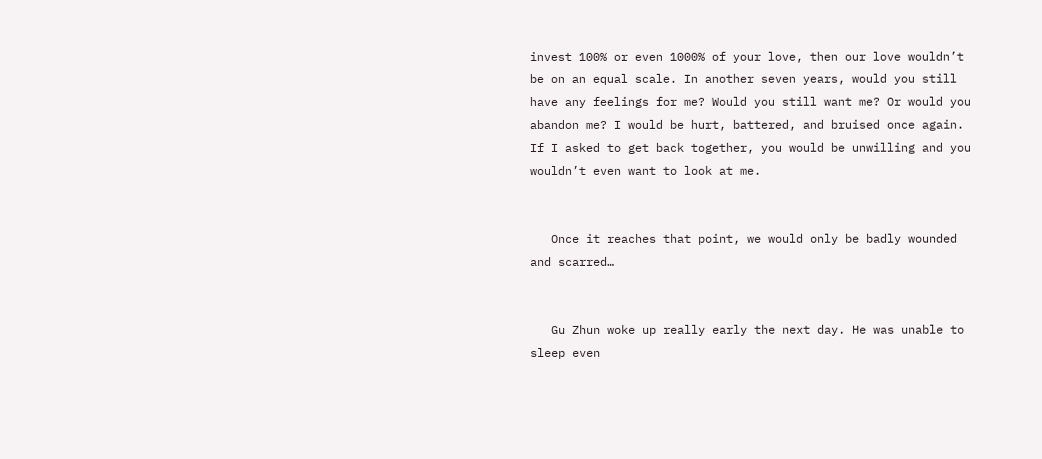invest 100% or even 1000% of your love, then our love wouldn’t be on an equal scale. In another seven years, would you still have any feelings for me? Would you still want me? Or would you abandon me? I would be hurt, battered, and bruised once again. If I asked to get back together, you would be unwilling and you wouldn’t even want to look at me.


   Once it reaches that point, we would only be badly wounded and scarred…


   Gu Zhun woke up really early the next day. He was unable to sleep even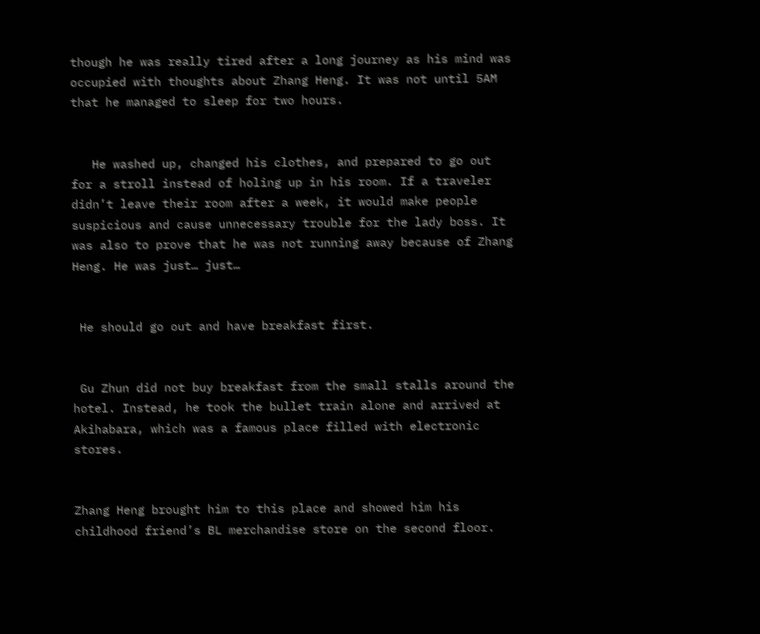though he was really tired after a long journey as his mind was occupied with thoughts about Zhang Heng. It was not until 5AM that he managed to sleep for two hours.


   He washed up, changed his clothes, and prepared to go out for a stroll instead of holing up in his room. If a traveler didn’t leave their room after a week, it would make people suspicious and cause unnecessary trouble for the lady boss. It was also to prove that he was not running away because of Zhang Heng. He was just… just…


 He should go out and have breakfast first.


 Gu Zhun did not buy breakfast from the small stalls around the hotel. Instead, he took the bullet train alone and arrived at Akihabara, which was a famous place filled with electronic stores.


Zhang Heng brought him to this place and showed him his childhood friend’s BL merchandise store on the second floor.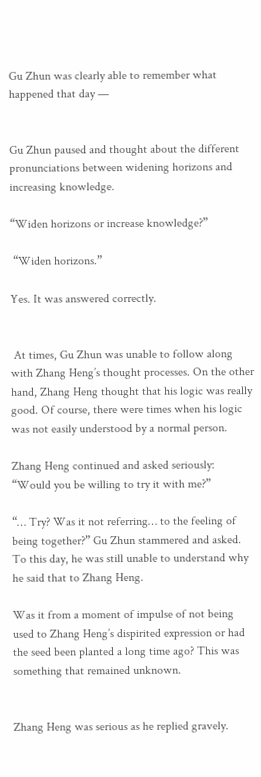Gu Zhun was clearly able to remember what happened that day —


Gu Zhun paused and thought about the different pronunciations between widening horizons and increasing knowledge.

“Widen horizons or increase knowledge?”

 “Widen horizons.”

Yes. It was answered correctly.


 At times, Gu Zhun was unable to follow along with Zhang Heng’s thought processes. On the other hand, Zhang Heng thought that his logic was really good. Of course, there were times when his logic was not easily understood by a normal person.

Zhang Heng continued and asked seriously: “Would you be willing to try it with me?”

“… Try? Was it not referring… to the feeling of being together?” Gu Zhun stammered and asked. To this day, he was still unable to understand why he said that to Zhang Heng.

Was it from a moment of impulse of not being used to Zhang Heng’s dispirited expression or had the seed been planted a long time ago? This was something that remained unknown.


Zhang Heng was serious as he replied gravely.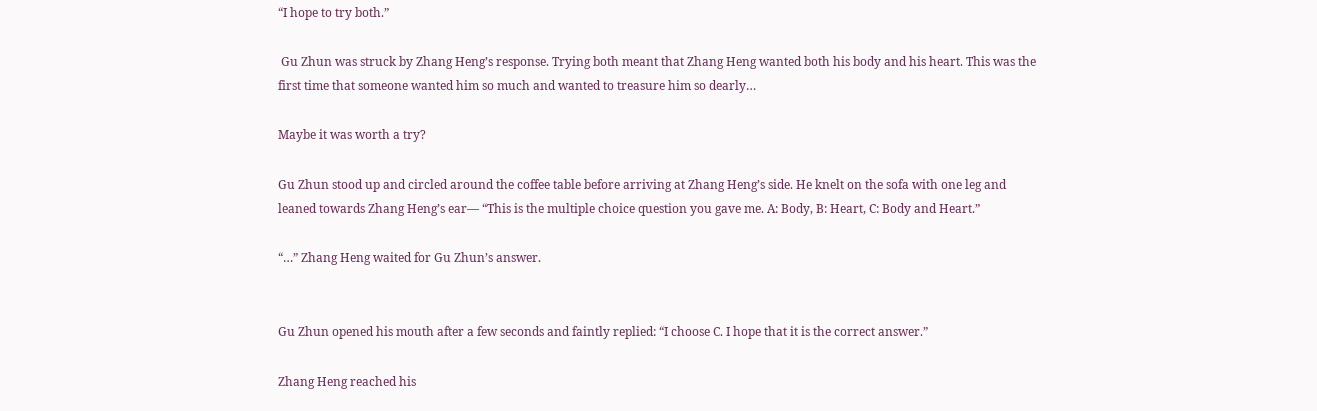“I hope to try both.”

 Gu Zhun was struck by Zhang Heng’s response. Trying both meant that Zhang Heng wanted both his body and his heart. This was the first time that someone wanted him so much and wanted to treasure him so dearly…

Maybe it was worth a try?

Gu Zhun stood up and circled around the coffee table before arriving at Zhang Heng’s side. He knelt on the sofa with one leg and leaned towards Zhang Heng’s ear— “This is the multiple choice question you gave me. A: Body, B: Heart, C: Body and Heart.”

“…” Zhang Heng waited for Gu Zhun’s answer.


Gu Zhun opened his mouth after a few seconds and faintly replied: “I choose C. I hope that it is the correct answer.”

Zhang Heng reached his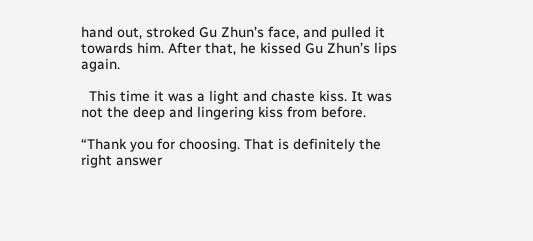hand out, stroked Gu Zhun’s face, and pulled it towards him. After that, he kissed Gu Zhun’s lips again.

  This time it was a light and chaste kiss. It was not the deep and lingering kiss from before.

“Thank you for choosing. That is definitely the right answer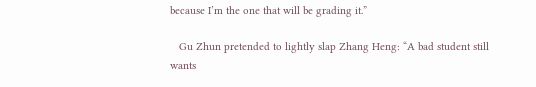because I’m the one that will be grading it.”

   Gu Zhun pretended to lightly slap Zhang Heng: “A bad student still wants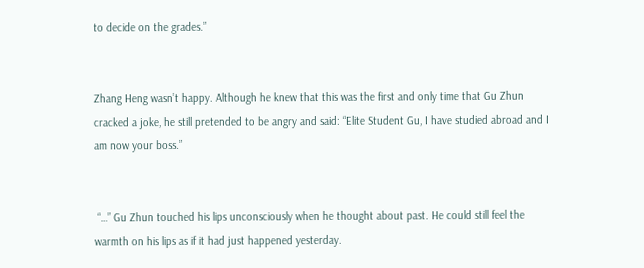to decide on the grades.”


Zhang Heng wasn’t happy. Although he knew that this was the first and only time that Gu Zhun cracked a joke, he still pretended to be angry and said: “Elite Student Gu, I have studied abroad and I am now your boss.”


 “…” Gu Zhun touched his lips unconsciously when he thought about past. He could still feel the warmth on his lips as if it had just happened yesterday.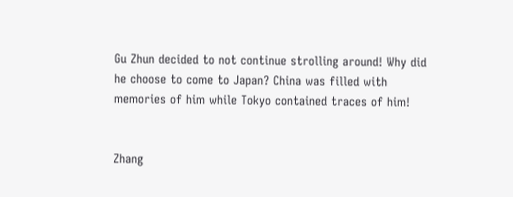Gu Zhun decided to not continue strolling around! Why did he choose to come to Japan? China was filled with memories of him while Tokyo contained traces of him!


Zhang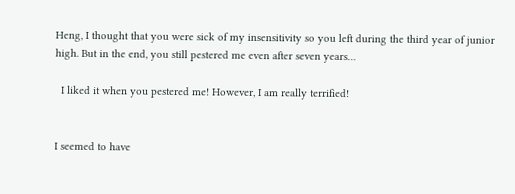Heng, I thought that you were sick of my insensitivity so you left during the third year of junior high. But in the end, you still pestered me even after seven years…

  I liked it when you pestered me! However, I am really terrified!


I seemed to have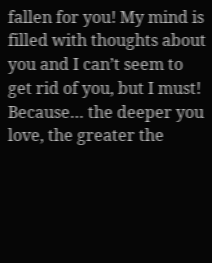fallen for you! My mind is filled with thoughts about you and I can’t seem to get rid of you, but I must! Because… the deeper you love, the greater the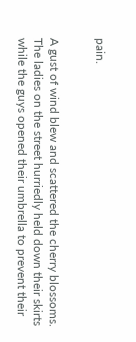pain.


A gust of wind blew and scattered the cherry blossoms. The ladies on the street hurriedly held down their skirts while the guys opened their umbrella to prevent their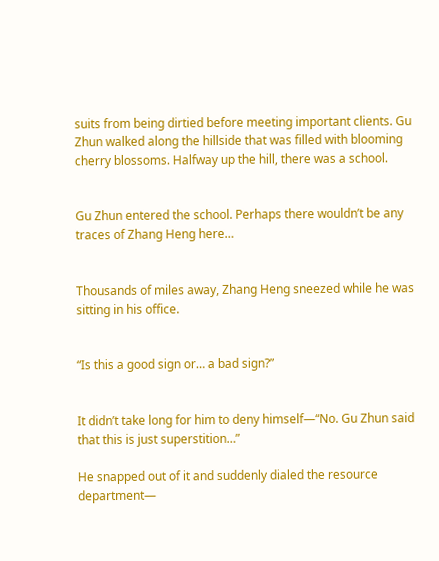suits from being dirtied before meeting important clients. Gu Zhun walked along the hillside that was filled with blooming cherry blossoms. Halfway up the hill, there was a school.


Gu Zhun entered the school. Perhaps there wouldn’t be any traces of Zhang Heng here…


Thousands of miles away, Zhang Heng sneezed while he was sitting in his office.


“Is this a good sign or… a bad sign?”


It didn’t take long for him to deny himself—“No. Gu Zhun said that this is just superstition…”

He snapped out of it and suddenly dialed the resource department—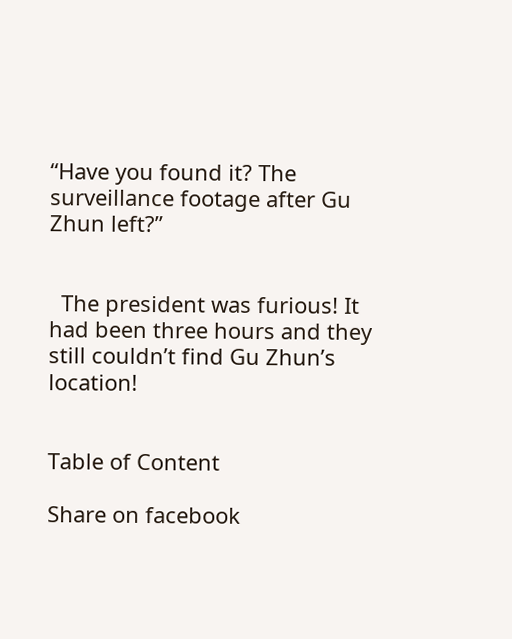“Have you found it? The surveillance footage after Gu Zhun left?”


  The president was furious! It had been three hours and they still couldn’t find Gu Zhun’s location!


Table of Content

Share on facebook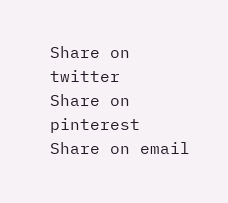Share on twitter
Share on pinterest
Share on email